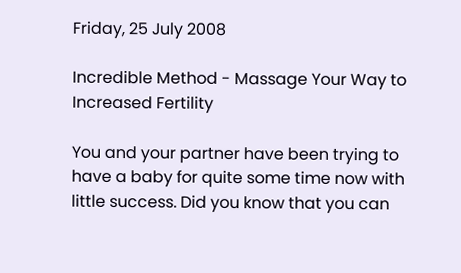Friday, 25 July 2008

Incredible Method - Massage Your Way to Increased Fertility

You and your partner have been trying to have a baby for quite some time now with little success. Did you know that you can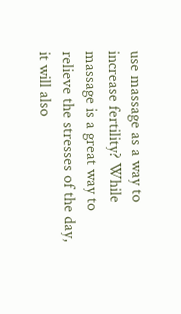use massage as a way to increase fertility? While massage is a great way to relieve the stresses of the day, it will also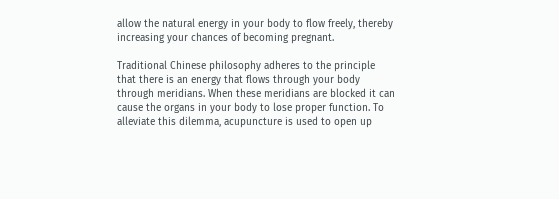allow the natural energy in your body to flow freely, thereby increasing your chances of becoming pregnant.

Traditional Chinese philosophy adheres to the principle that there is an energy that flows through your body through meridians. When these meridians are blocked it can cause the organs in your body to lose proper function. To alleviate this dilemma, acupuncture is used to open up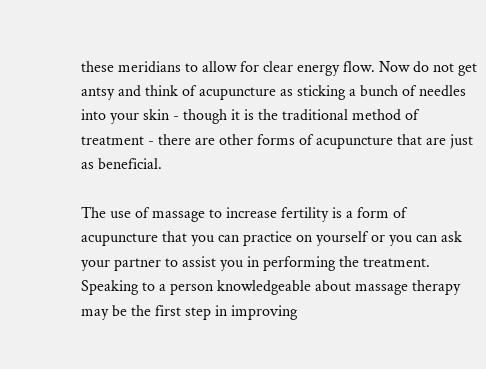these meridians to allow for clear energy flow. Now do not get antsy and think of acupuncture as sticking a bunch of needles into your skin - though it is the traditional method of treatment - there are other forms of acupuncture that are just as beneficial.

The use of massage to increase fertility is a form of acupuncture that you can practice on yourself or you can ask your partner to assist you in performing the treatment. Speaking to a person knowledgeable about massage therapy may be the first step in improving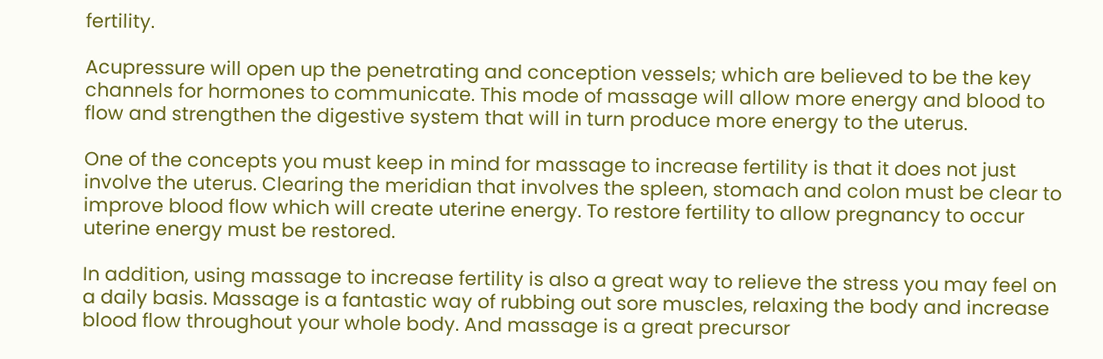fertility.

Acupressure will open up the penetrating and conception vessels; which are believed to be the key channels for hormones to communicate. This mode of massage will allow more energy and blood to flow and strengthen the digestive system that will in turn produce more energy to the uterus.

One of the concepts you must keep in mind for massage to increase fertility is that it does not just involve the uterus. Clearing the meridian that involves the spleen, stomach and colon must be clear to improve blood flow which will create uterine energy. To restore fertility to allow pregnancy to occur uterine energy must be restored.

In addition, using massage to increase fertility is also a great way to relieve the stress you may feel on a daily basis. Massage is a fantastic way of rubbing out sore muscles, relaxing the body and increase blood flow throughout your whole body. And massage is a great precursor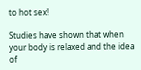to hot sex!

Studies have shown that when your body is relaxed and the idea of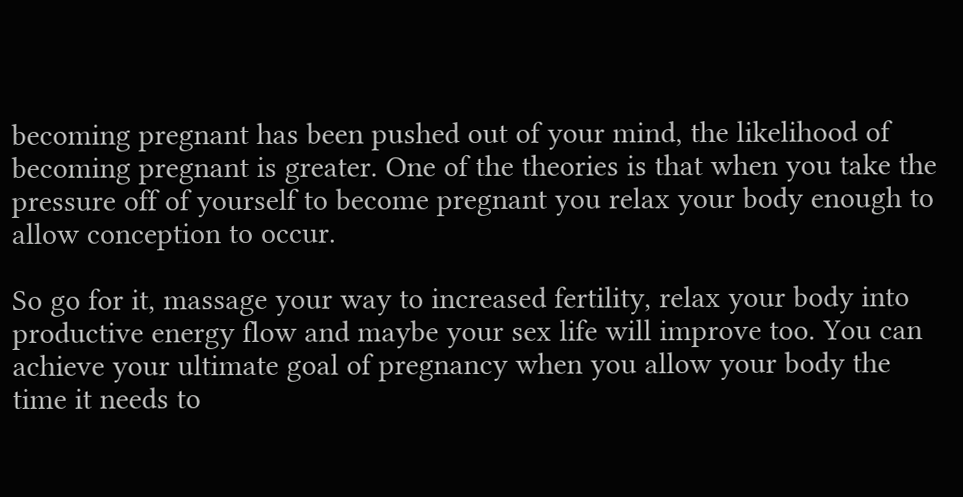becoming pregnant has been pushed out of your mind, the likelihood of becoming pregnant is greater. One of the theories is that when you take the pressure off of yourself to become pregnant you relax your body enough to allow conception to occur.

So go for it, massage your way to increased fertility, relax your body into productive energy flow and maybe your sex life will improve too. You can achieve your ultimate goal of pregnancy when you allow your body the time it needs to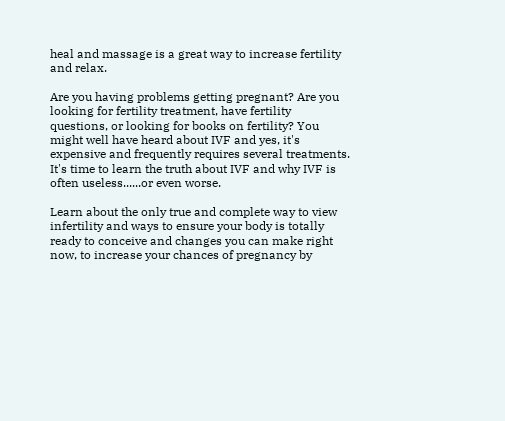heal and massage is a great way to increase fertility and relax.

Are you having problems getting pregnant? Are you looking for fertility treatment, have fertility questions, or looking for books on fertility? You might well have heard about IVF and yes, it's expensive and frequently requires several treatments. It's time to learn the truth about IVF and why IVF is often useless......or even worse.

Learn about the only true and complete way to view infertility and ways to ensure your body is totally ready to conceive and changes you can make right now, to increase your chances of pregnancy by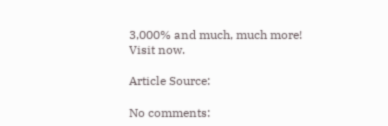3,000% and much, much more! Visit now.

Article Source:

No comments: